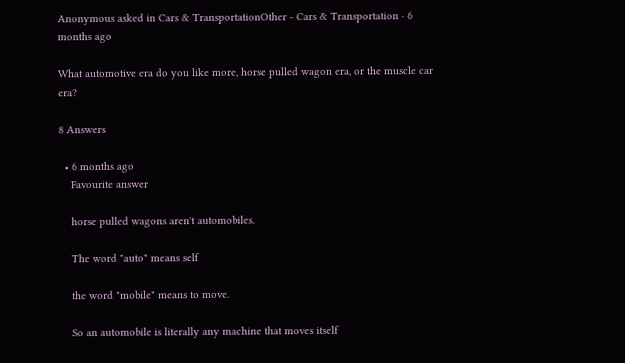Anonymous asked in Cars & TransportationOther - Cars & Transportation · 6 months ago

What automotive era do you like more, horse pulled wagon era, or the muscle car era?

8 Answers

  • 6 months ago
    Favourite answer

    horse pulled wagons aren't automobiles.

    The word "auto" means self

    the word "mobile" means to move.

    So an automobile is literally any machine that moves itself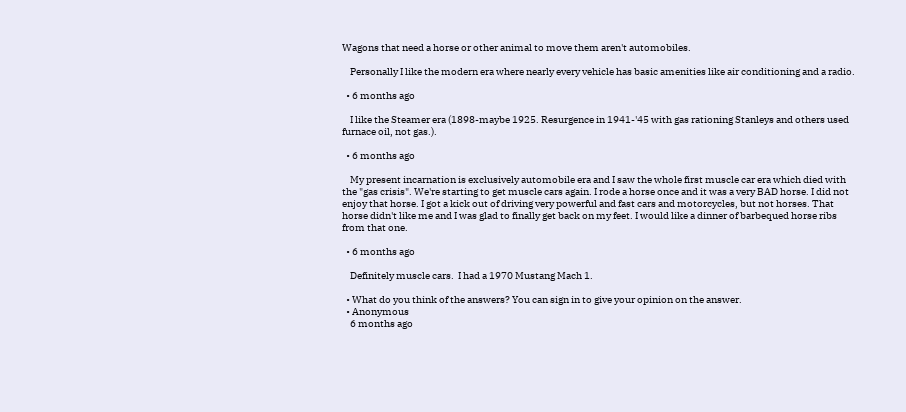Wagons that need a horse or other animal to move them aren't automobiles.

    Personally I like the modern era where nearly every vehicle has basic amenities like air conditioning and a radio.

  • 6 months ago

    I like the Steamer era (1898-maybe 1925. Resurgence in 1941-'45 with gas rationing Stanleys and others used furnace oil, not gas.).

  • 6 months ago

    My present incarnation is exclusively automobile era and I saw the whole first muscle car era which died with the "gas crisis". We're starting to get muscle cars again. I rode a horse once and it was a very BAD horse. I did not enjoy that horse. I got a kick out of driving very powerful and fast cars and motorcycles, but not horses. That horse didn't like me and I was glad to finally get back on my feet. I would like a dinner of barbequed horse ribs from that one.

  • 6 months ago

    Definitely muscle cars.  I had a 1970 Mustang Mach 1.

  • What do you think of the answers? You can sign in to give your opinion on the answer.
  • Anonymous
    6 months ago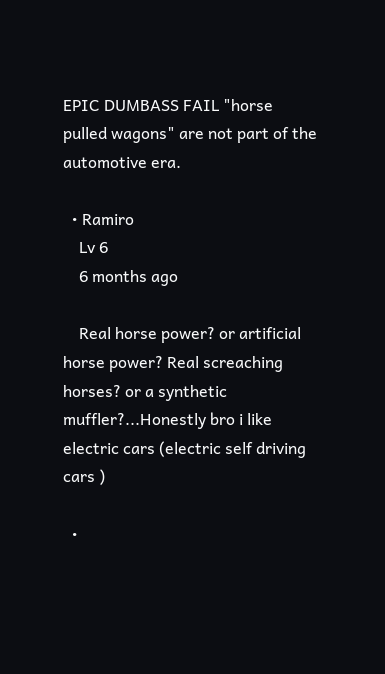EPIC DUMBASS FAIL "horse pulled wagons" are not part of the automotive era.

  • Ramiro
    Lv 6
    6 months ago

    Real horse power? or artificial horse power? Real screaching horses? or a synthetic muffler?...Honestly bro i like electric cars (electric self driving cars )

  •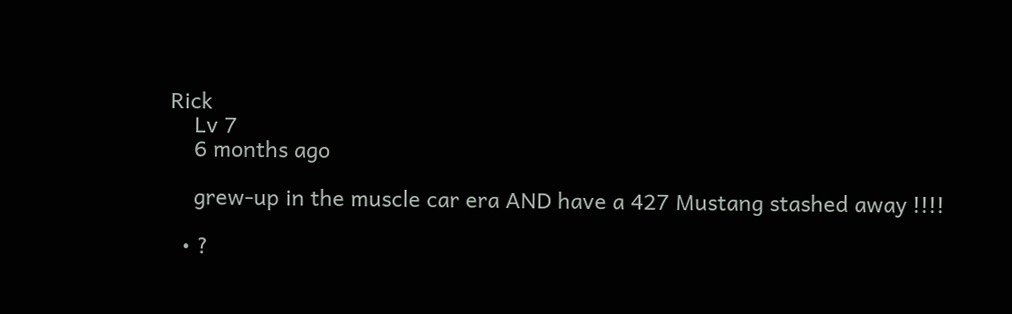Rick
    Lv 7
    6 months ago

    grew-up in the muscle car era AND have a 427 Mustang stashed away !!!!

  • ?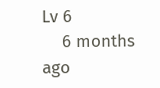Lv 6
    6 months ago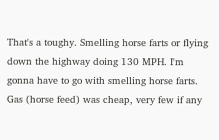That's a toughy. Smelling horse farts or flying down the highway doing 130 MPH. I'm gonna have to go with smelling horse farts. Gas (horse feed) was cheap, very few if any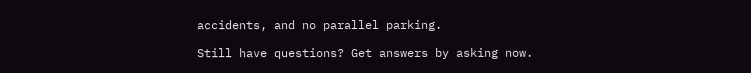accidents, and no parallel parking.

Still have questions? Get answers by asking now.